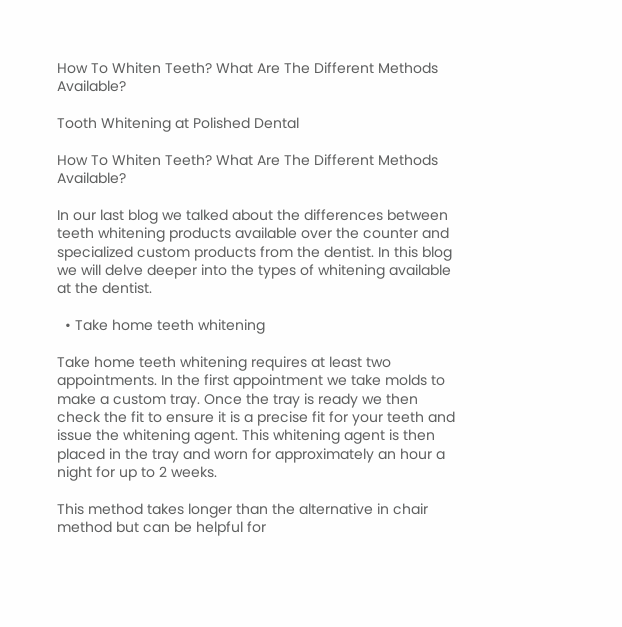How To Whiten Teeth? What Are The Different Methods Available?

Tooth Whitening at Polished Dental

How To Whiten Teeth? What Are The Different Methods Available?

In our last blog we talked about the differences between teeth whitening products available over the counter and specialized custom products from the dentist. In this blog we will delve deeper into the types of whitening available at the dentist.

  • Take home teeth whitening

Take home teeth whitening requires at least two appointments. In the first appointment we take molds to make a custom tray. Once the tray is ready we then check the fit to ensure it is a precise fit for your teeth and issue the whitening agent. This whitening agent is then placed in the tray and worn for approximately an hour a night for up to 2 weeks.

This method takes longer than the alternative in chair method but can be helpful for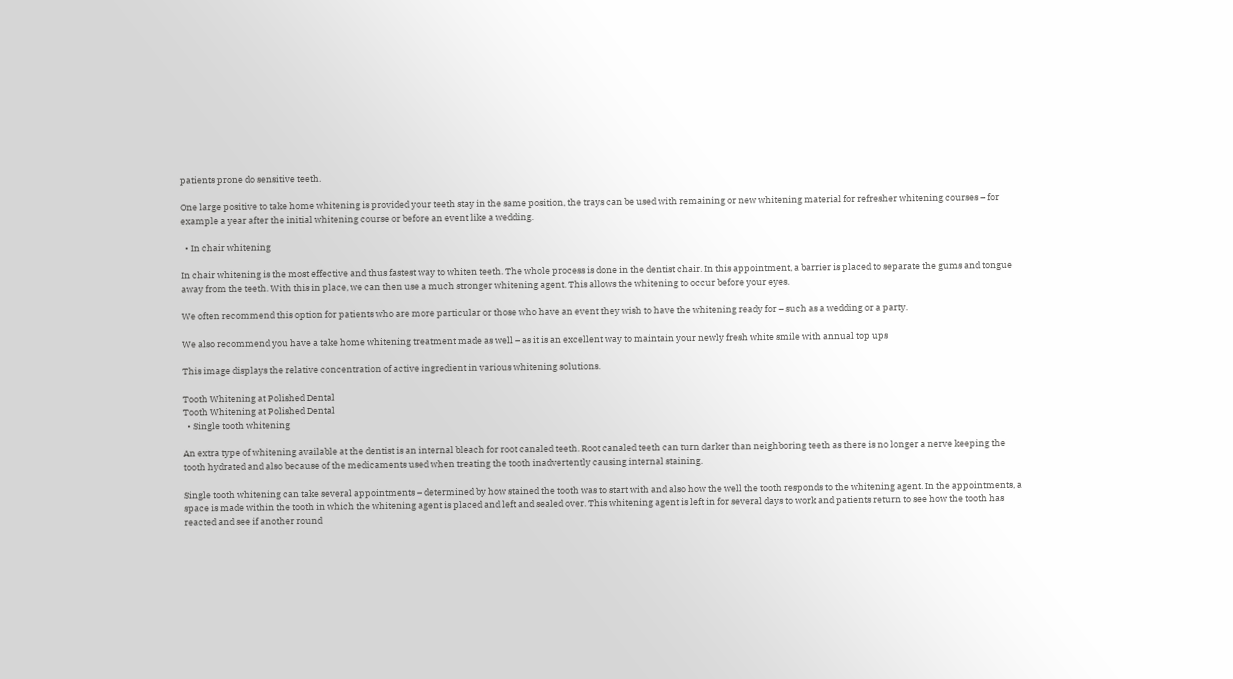patients prone do sensitive teeth.

One large positive to take home whitening is provided your teeth stay in the same position, the trays can be used with remaining or new whitening material for refresher whitening courses – for example a year after the initial whitening course or before an event like a wedding.

  • In chair whitening

In chair whitening is the most effective and thus fastest way to whiten teeth. The whole process is done in the dentist chair. In this appointment, a barrier is placed to separate the gums and tongue away from the teeth. With this in place, we can then use a much stronger whitening agent. This allows the whitening to occur before your eyes.

We often recommend this option for patients who are more particular or those who have an event they wish to have the whitening ready for – such as a wedding or a party.

We also recommend you have a take home whitening treatment made as well – as it is an excellent way to maintain your newly fresh white smile with annual top ups

This image displays the relative concentration of active ingredient in various whitening solutions.

Tooth Whitening at Polished Dental
Tooth Whitening at Polished Dental
  • Single tooth whitening

An extra type of whitening available at the dentist is an internal bleach for root canaled teeth. Root canaled teeth can turn darker than neighboring teeth as there is no longer a nerve keeping the tooth hydrated and also because of the medicaments used when treating the tooth inadvertently causing internal staining.

Single tooth whitening can take several appointments – determined by how stained the tooth was to start with and also how the well the tooth responds to the whitening agent. In the appointments, a space is made within the tooth in which the whitening agent is placed and left and sealed over. This whitening agent is left in for several days to work and patients return to see how the tooth has reacted and see if another round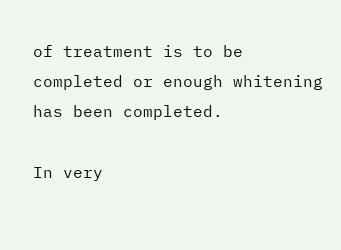of treatment is to be completed or enough whitening has been completed.

In very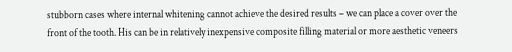stubborn cases where internal whitening cannot achieve the desired results – we can place a cover over the front of the tooth. His can be in relatively inexpensive composite filling material or more aesthetic veneers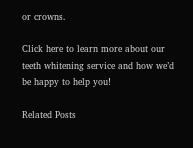or crowns.

Click here to learn more about our teeth whitening service and how we’d be happy to help you!

Related Posts